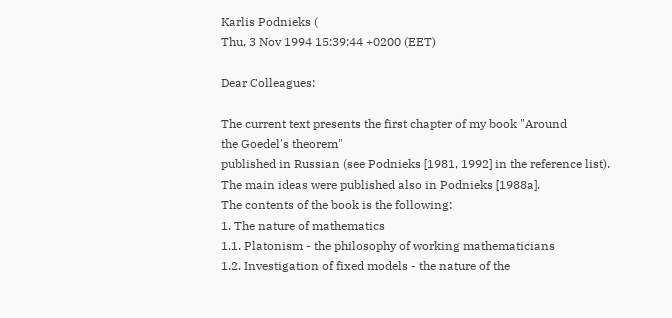Karlis Podnieks (
Thu, 3 Nov 1994 15:39:44 +0200 (EET)

Dear Colleagues:

The current text presents the first chapter of my book "Around
the Goedel's theorem"
published in Russian (see Podnieks [1981, 1992] in the reference list).
The main ideas were published also in Podnieks [1988a].
The contents of the book is the following:
1. The nature of mathematics
1.1. Platonism - the philosophy of working mathematicians
1.2. Investigation of fixed models - the nature of the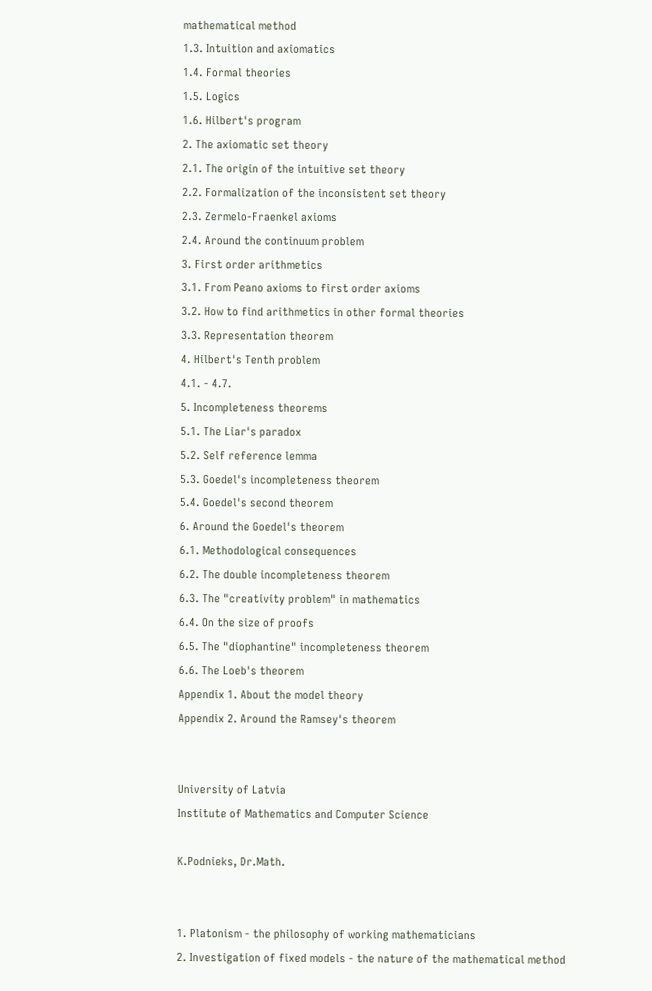mathematical method
1.3. Intuition and axiomatics
1.4. Formal theories
1.5. Logics
1.6. Hilbert's program
2. The axiomatic set theory
2.1. The origin of the intuitive set theory
2.2. Formalization of the inconsistent set theory
2.3. Zermelo-Fraenkel axioms
2.4. Around the continuum problem
3. First order arithmetics
3.1. From Peano axioms to first order axioms
3.2. How to find arithmetics in other formal theories
3.3. Representation theorem
4. Hilbert's Tenth problem
4.1. - 4.7.
5. Incompleteness theorems
5.1. The Liar's paradox
5.2. Self reference lemma
5.3. Goedel's incompleteness theorem
5.4. Goedel's second theorem
6. Around the Goedel's theorem
6.1. Methodological consequences
6.2. The double incompleteness theorem
6.3. The "creativity problem" in mathematics
6.4. On the size of proofs
6.5. The "diophantine" incompleteness theorem
6.6. The Loeb's theorem
Appendix 1. About the model theory
Appendix 2. Around the Ramsey's theorem


University of Latvia
Institute of Mathematics and Computer Science

K.Podnieks, Dr.Math.


1. Platonism - the philosophy of working mathematicians
2. Investigation of fixed models - the nature of the mathematical method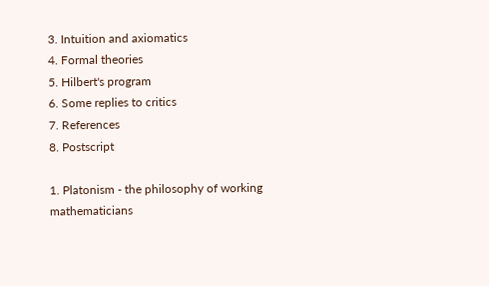3. Intuition and axiomatics
4. Formal theories
5. Hilbert's program
6. Some replies to critics
7. References
8. Postscript

1. Platonism - the philosophy of working mathematicians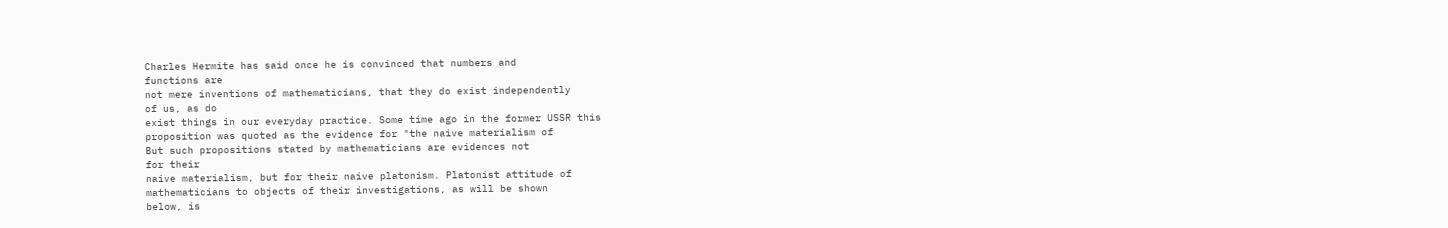Charles Hermite has said once he is convinced that numbers and
functions are
not mere inventions of mathematicians, that they do exist independently
of us, as do
exist things in our everyday practice. Some time ago in the former USSR this
proposition was quoted as the evidence for "the naive materialism of
But such propositions stated by mathematicians are evidences not
for their
naive materialism, but for their naive platonism. Platonist attitude of
mathematicians to objects of their investigations, as will be shown
below, is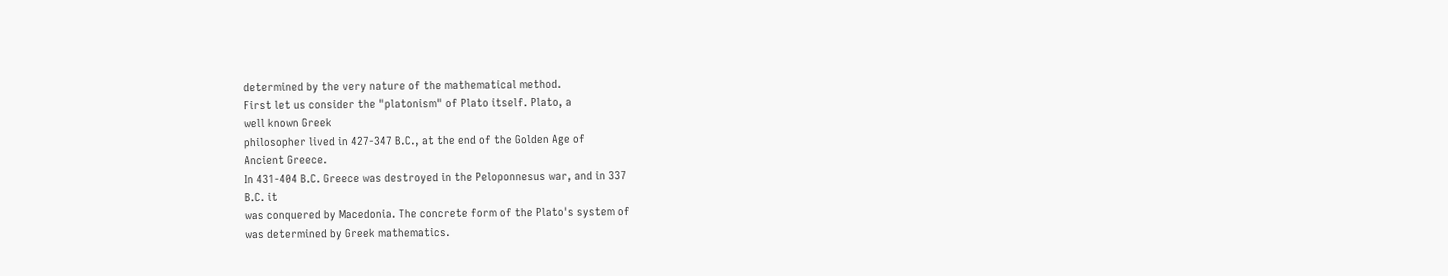determined by the very nature of the mathematical method.
First let us consider the "platonism" of Plato itself. Plato, a
well known Greek
philosopher lived in 427-347 B.C., at the end of the Golden Age of
Ancient Greece.
In 431-404 B.C. Greece was destroyed in the Peloponnesus war, and in 337
B.C. it
was conquered by Macedonia. The concrete form of the Plato's system of
was determined by Greek mathematics.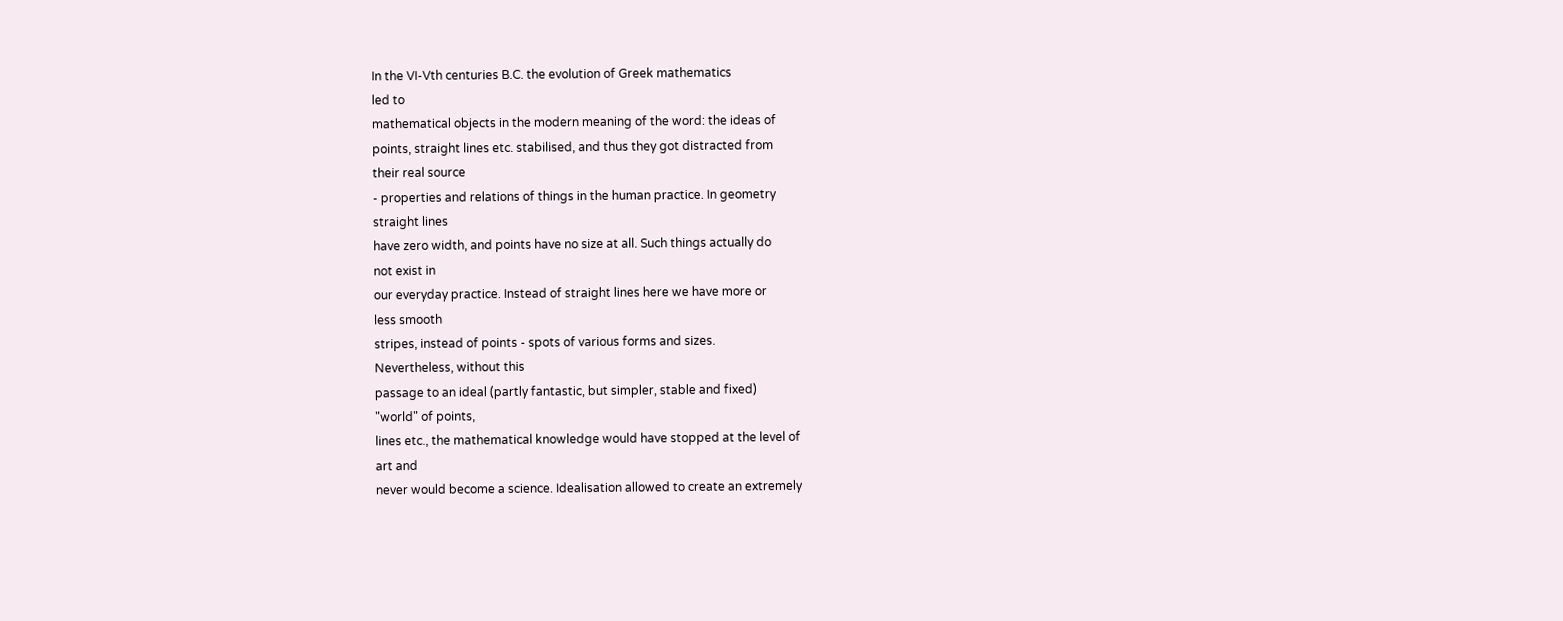In the VI-Vth centuries B.C. the evolution of Greek mathematics
led to
mathematical objects in the modern meaning of the word: the ideas of
points, straight lines etc. stabilised, and thus they got distracted from
their real source
- properties and relations of things in the human practice. In geometry
straight lines
have zero width, and points have no size at all. Such things actually do
not exist in
our everyday practice. Instead of straight lines here we have more or
less smooth
stripes, instead of points - spots of various forms and sizes.
Nevertheless, without this
passage to an ideal (partly fantastic, but simpler, stable and fixed)
"world" of points,
lines etc., the mathematical knowledge would have stopped at the level of
art and
never would become a science. Idealisation allowed to create an extremely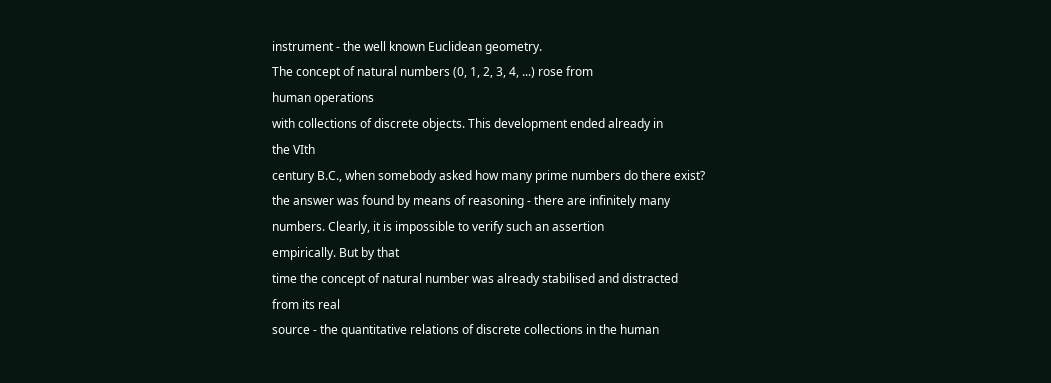instrument - the well known Euclidean geometry.
The concept of natural numbers (0, 1, 2, 3, 4, ...) rose from
human operations
with collections of discrete objects. This development ended already in
the VIth
century B.C., when somebody asked how many prime numbers do there exist?
the answer was found by means of reasoning - there are infinitely many
numbers. Clearly, it is impossible to verify such an assertion
empirically. But by that
time the concept of natural number was already stabilised and distracted
from its real
source - the quantitative relations of discrete collections in the human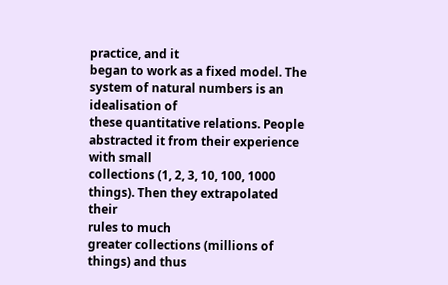practice, and it
began to work as a fixed model. The system of natural numbers is an
idealisation of
these quantitative relations. People abstracted it from their experience
with small
collections (1, 2, 3, 10, 100, 1000 things). Then they extrapolated their
rules to much
greater collections (millions of things) and thus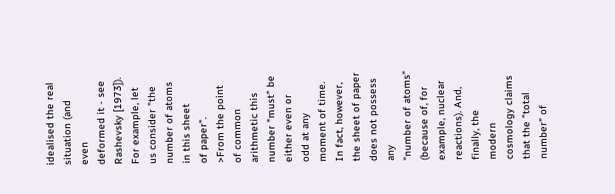idealised the real
situation (and even
deformed it - see Rashevsky [1973]).
For example, let us consider "the number of atoms in this sheet
of paper".
>From the point of common arithmetic this number "must" be either even or
odd at any
moment of time. In fact, however, the sheet of paper does not possess any
"number of atoms" (because of, for example, nuclear reactions). And,
finally, the
modern cosmology claims that the "total number" of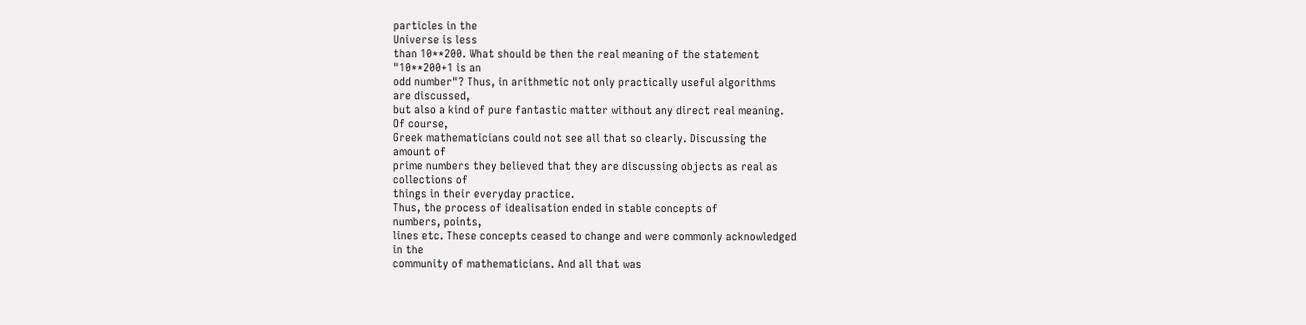particles in the
Universe is less
than 10**200. What should be then the real meaning of the statement
"10**200+1 is an
odd number"? Thus, in arithmetic not only practically useful algorithms
are discussed,
but also a kind of pure fantastic matter without any direct real meaning.
Of course,
Greek mathematicians could not see all that so clearly. Discussing the
amount of
prime numbers they believed that they are discussing objects as real as
collections of
things in their everyday practice.
Thus, the process of idealisation ended in stable concepts of
numbers, points,
lines etc. These concepts ceased to change and were commonly acknowledged
in the
community of mathematicians. And all that was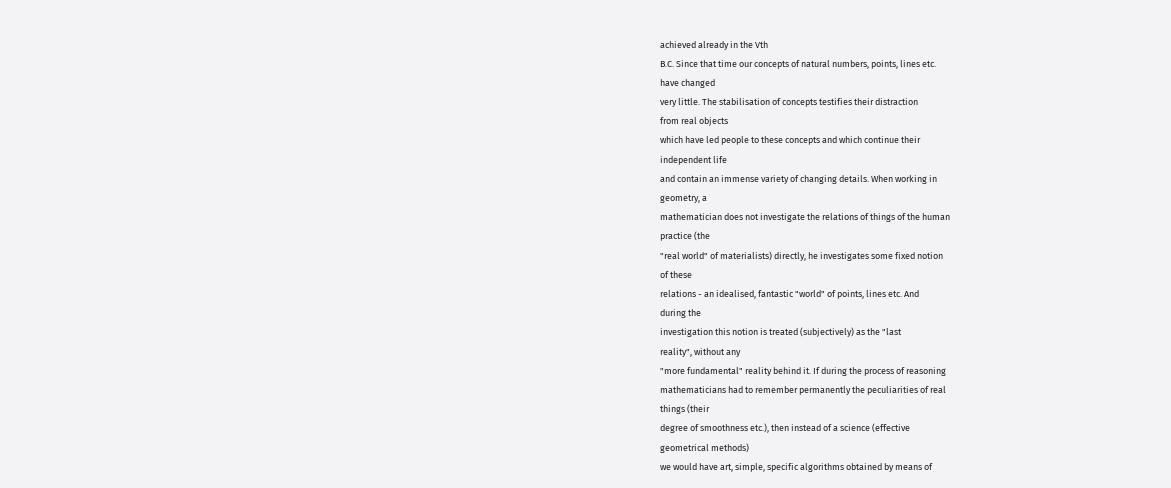achieved already in the Vth
B.C. Since that time our concepts of natural numbers, points, lines etc.
have changed
very little. The stabilisation of concepts testifies their distraction
from real objects
which have led people to these concepts and which continue their
independent life
and contain an immense variety of changing details. When working in
geometry, a
mathematician does not investigate the relations of things of the human
practice (the
"real world" of materialists) directly, he investigates some fixed notion
of these
relations - an idealised, fantastic "world" of points, lines etc. And
during the
investigation this notion is treated (subjectively) as the "last
reality", without any
"more fundamental" reality behind it. If during the process of reasoning
mathematicians had to remember permanently the peculiarities of real
things (their
degree of smoothness etc.), then instead of a science (effective
geometrical methods)
we would have art, simple, specific algorithms obtained by means of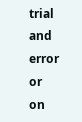trial
and error or
on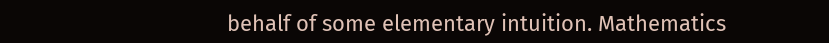behalf of some elementary intuition. Mathematics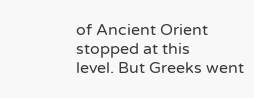of Ancient Orient
stopped at this
level. But Greeks went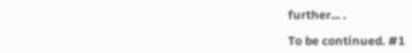further... .

To be continued. #1